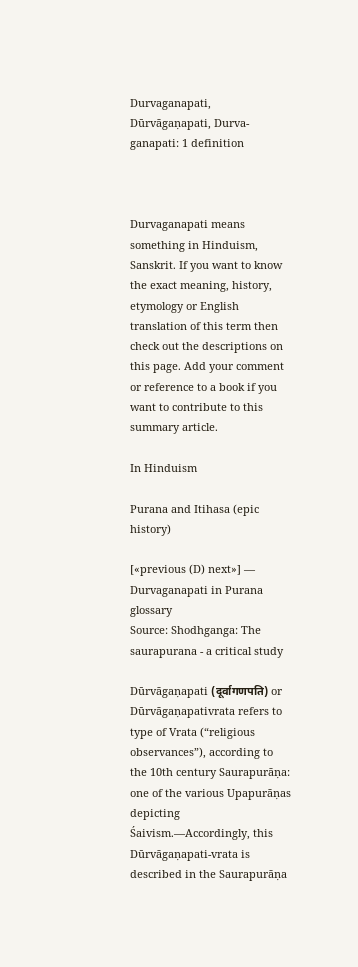Durvaganapati, Dūrvāgaṇapati, Durva-ganapati: 1 definition



Durvaganapati means something in Hinduism, Sanskrit. If you want to know the exact meaning, history, etymology or English translation of this term then check out the descriptions on this page. Add your comment or reference to a book if you want to contribute to this summary article.

In Hinduism

Purana and Itihasa (epic history)

[«previous (D) next»] — Durvaganapati in Purana glossary
Source: Shodhganga: The saurapurana - a critical study

Dūrvāgaṇapati (दूर्वागणपति) or Dūrvāgaṇapativrata refers to type of Vrata (“religious observances”), according to the 10th century Saurapurāṇa: one of the various Upapurāṇas depicting Śaivism.—Accordingly, this Dūrvāgaṇapati-vrata is described in the Saurapurāṇa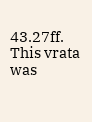43.27ff. This vrata was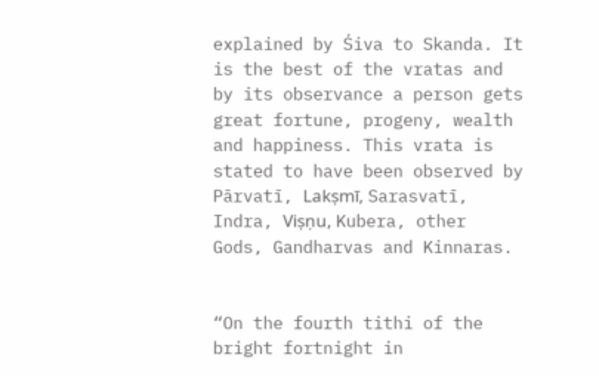explained by Śiva to Skanda. It is the best of the vratas and by its observance a person gets great fortune, progeny, wealth and happiness. This vrata is stated to have been observed by Pārvatī, Lakṣmī, Sarasvatī, Indra, Viṣṇu, Kubera, other Gods, Gandharvas and Kinnaras.


“On the fourth tithi of the bright fortnight in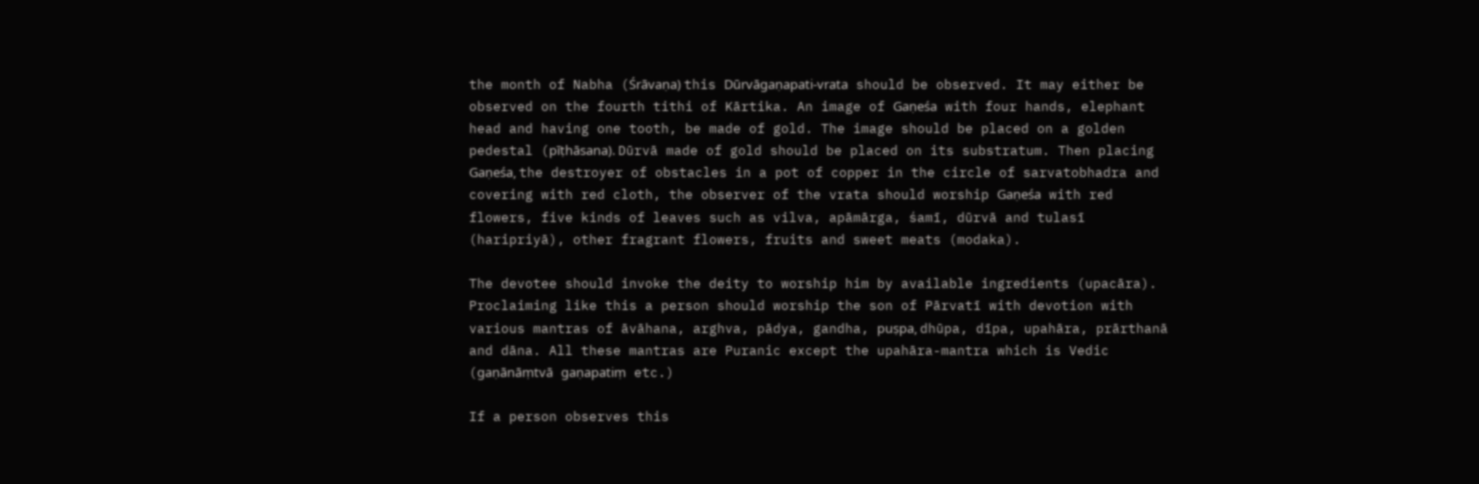the month of Nabha (Śrāvaṇa) this Dūrvāgaṇapati-vrata should be observed. It may either be observed on the fourth tithi of Kārtika. An image of Gaṇeśa with four hands, elephant head and having one tooth, be made of gold. The image should be placed on a golden pedestal (pīṭhāsana). Dūrvā made of gold should be placed on its substratum. Then placing Gaṇeśa, the destroyer of obstacles in a pot of copper in the circle of sarvatobhadra and covering with red cloth, the observer of the vrata should worship Gaṇeśa with red flowers, five kinds of leaves such as vilva, apāmārga, śamī, dūrvā and tulasī (haripriyā), other fragrant flowers, fruits and sweet meats (modaka).

The devotee should invoke the deity to worship him by available ingredients (upacāra). Proclaiming like this a person should worship the son of Pārvatī with devotion with various mantras of āvāhana, arghva, pādya, gandha, puṣpa, dhūpa, dīpa, upahāra, prārthanā and dāna. All these mantras are Puranic except the upahāra-mantra which is Vedic  (gaṇānāṃtvā gaṇapatiṃ etc.)

If a person observes this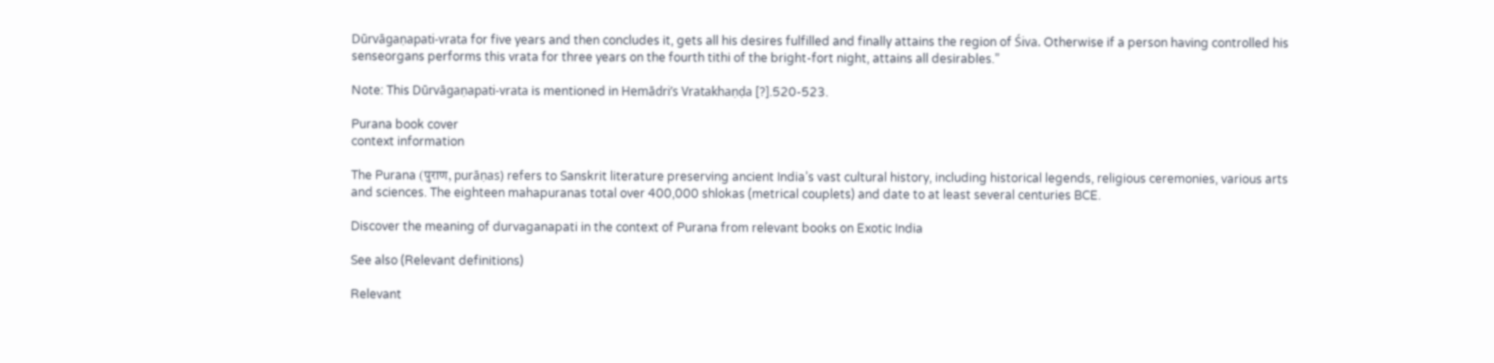Dūrvāgaṇapati-vrata for five years and then concludes it, gets all his desires fulfilled and finally attains the region of Śiva. Otherwise if a person having controlled his senseorgans performs this vrata for three years on the fourth tithi of the bright-fort night, attains all desirables.”

Note: This Dūrvāgaṇapati-vrata is mentioned in Hemādri’s Vratakhaṇḍa [?].520-523.

Purana book cover
context information

The Purana (पुराण, purāṇas) refers to Sanskrit literature preserving ancient India’s vast cultural history, including historical legends, religious ceremonies, various arts and sciences. The eighteen mahapuranas total over 400,000 shlokas (metrical couplets) and date to at least several centuries BCE.

Discover the meaning of durvaganapati in the context of Purana from relevant books on Exotic India

See also (Relevant definitions)

Relevant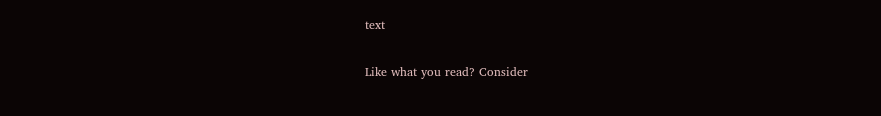text

Like what you read? Consider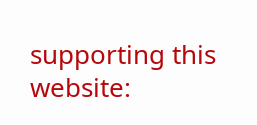supporting this website: